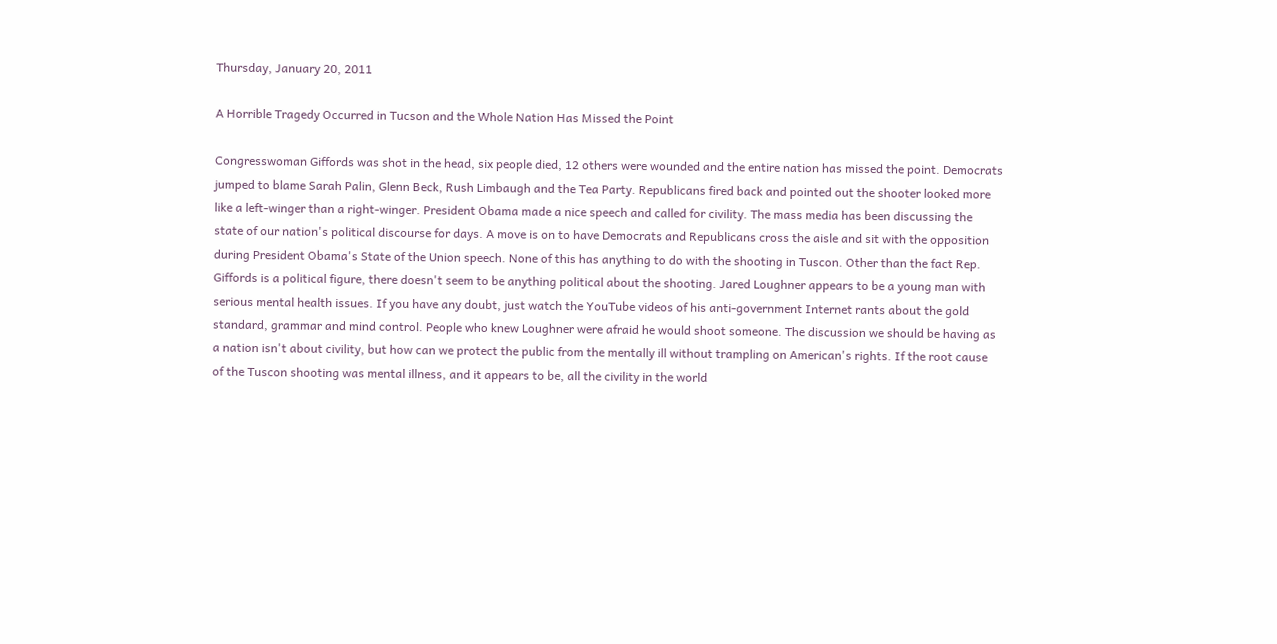Thursday, January 20, 2011

A Horrible Tragedy Occurred in Tucson and the Whole Nation Has Missed the Point

Congresswoman Giffords was shot in the head, six people died, 12 others were wounded and the entire nation has missed the point. Democrats jumped to blame Sarah Palin, Glenn Beck, Rush Limbaugh and the Tea Party. Republicans fired back and pointed out the shooter looked more like a left-winger than a right-winger. President Obama made a nice speech and called for civility. The mass media has been discussing the state of our nation's political discourse for days. A move is on to have Democrats and Republicans cross the aisle and sit with the opposition during President Obama's State of the Union speech. None of this has anything to do with the shooting in Tuscon. Other than the fact Rep. Giffords is a political figure, there doesn't seem to be anything political about the shooting. Jared Loughner appears to be a young man with serious mental health issues. If you have any doubt, just watch the YouTube videos of his anti-government Internet rants about the gold standard, grammar and mind control. People who knew Loughner were afraid he would shoot someone. The discussion we should be having as a nation isn't about civility, but how can we protect the public from the mentally ill without trampling on American's rights. If the root cause of the Tuscon shooting was mental illness, and it appears to be, all the civility in the world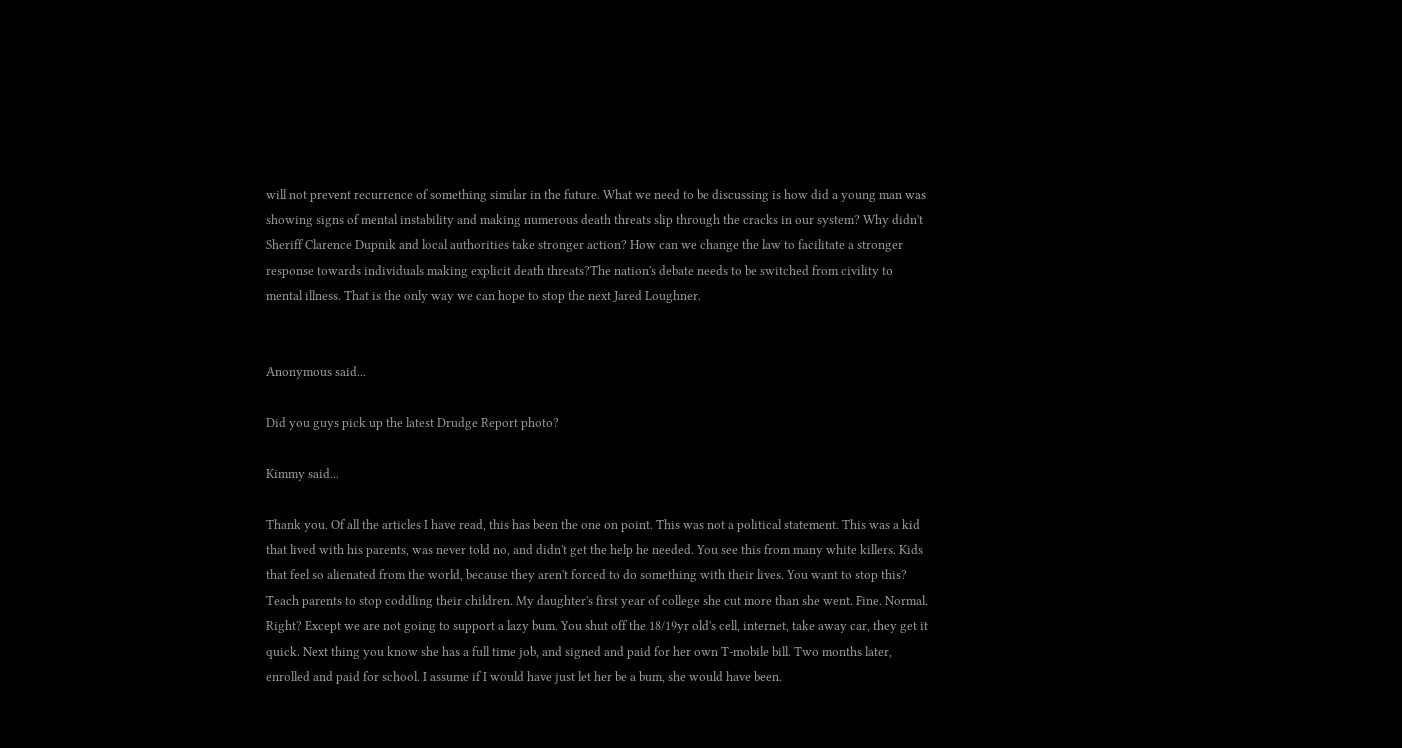will not prevent recurrence of something similar in the future. What we need to be discussing is how did a young man was showing signs of mental instability and making numerous death threats slip through the cracks in our system? Why didn't Sheriff Clarence Dupnik and local authorities take stronger action? How can we change the law to facilitate a stronger response towards individuals making explicit death threats?The nation's debate needs to be switched from civility to mental illness. That is the only way we can hope to stop the next Jared Loughner.


Anonymous said...

Did you guys pick up the latest Drudge Report photo?

Kimmy said...

Thank you. Of all the articles I have read, this has been the one on point. This was not a political statement. This was a kid that lived with his parents, was never told no, and didn't get the help he needed. You see this from many white killers. Kids that feel so alienated from the world, because they aren't forced to do something with their lives. You want to stop this? Teach parents to stop coddling their children. My daughter's first year of college she cut more than she went. Fine. Normal. Right? Except we are not going to support a lazy bum. You shut off the 18/19yr old's cell, internet, take away car, they get it quick. Next thing you know she has a full time job, and signed and paid for her own T-mobile bill. Two months later, enrolled and paid for school. I assume if I would have just let her be a bum, she would have been.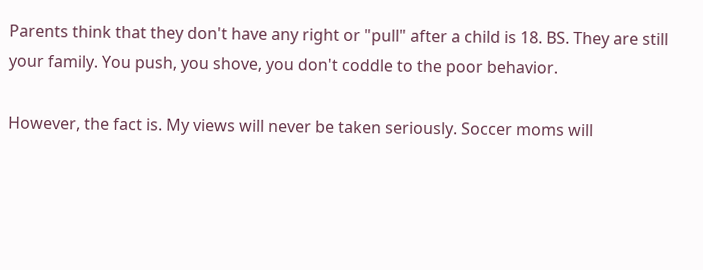Parents think that they don't have any right or "pull" after a child is 18. BS. They are still your family. You push, you shove, you don't coddle to the poor behavior.

However, the fact is. My views will never be taken seriously. Soccer moms will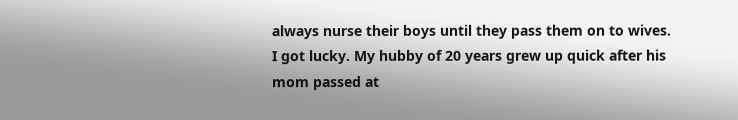always nurse their boys until they pass them on to wives. I got lucky. My hubby of 20 years grew up quick after his mom passed at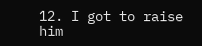12. I got to raise him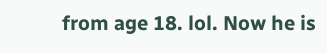from age 18. lol. Now he is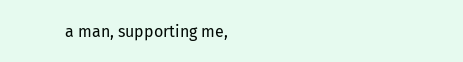a man, supporting me,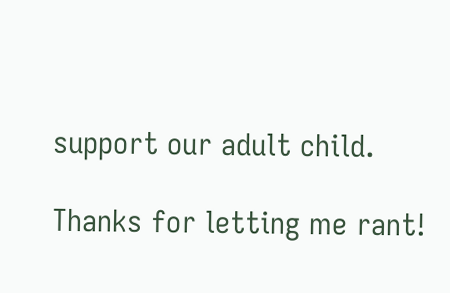support our adult child.

Thanks for letting me rant!